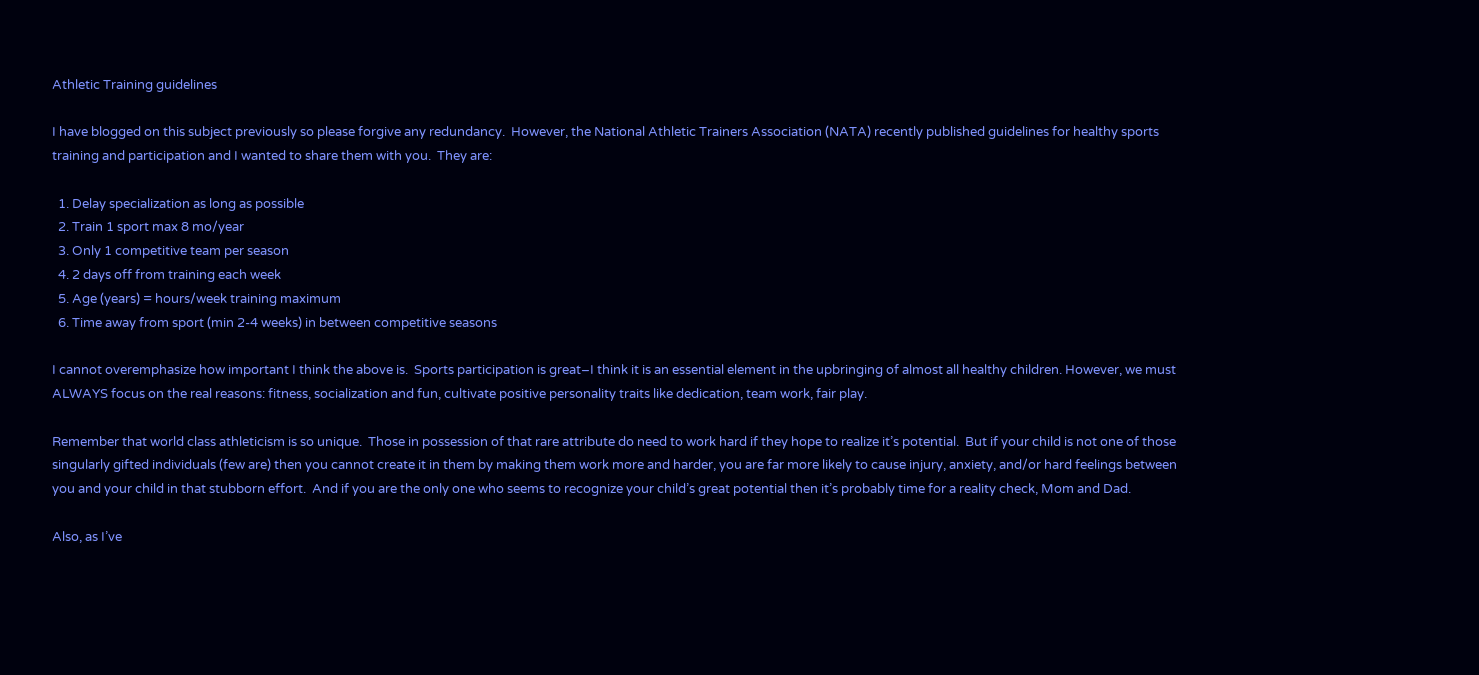Athletic Training guidelines

I have blogged on this subject previously so please forgive any redundancy.  However, the National Athletic Trainers Association (NATA) recently published guidelines for healthy sports training and participation and I wanted to share them with you.  They are:

  1. Delay specialization as long as possible
  2. Train 1 sport max 8 mo/year
  3. Only 1 competitive team per season
  4. 2 days off from training each week
  5. Age (years) = hours/week training maximum
  6. Time away from sport (min 2-4 weeks) in between competitive seasons

I cannot overemphasize how important I think the above is.  Sports participation is great–I think it is an essential element in the upbringing of almost all healthy children. However, we must ALWAYS focus on the real reasons: fitness, socialization and fun, cultivate positive personality traits like dedication, team work, fair play.

Remember that world class athleticism is so unique.  Those in possession of that rare attribute do need to work hard if they hope to realize it’s potential.  But if your child is not one of those singularly gifted individuals (few are) then you cannot create it in them by making them work more and harder, you are far more likely to cause injury, anxiety, and/or hard feelings between you and your child in that stubborn effort.  And if you are the only one who seems to recognize your child’s great potential then it’s probably time for a reality check, Mom and Dad.

Also, as I’ve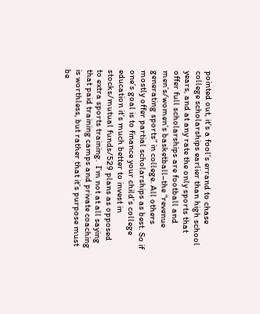pointed out, it’s a fool’s errand to chase college scholarships earlier than high school years, and at any rate the only sports that offer full scholarships are football and men’s/women’s basketball–the “revenue generating sports” in college. All others mostly offer partial scholarships as best. So if one’s goal is to finance your child’s college education it’s much better to invest in stocks/mutual funds/529 plans as opposed to extra sports training.  I’m not at all saying that paid training camps and private coaching is worthless, but rather that it’s purpose must be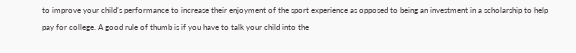to improve your child’s performance to increase their enjoyment of the sport experience as opposed to being an investment in a scholarship to help pay for college. A good rule of thumb is if you have to talk your child into the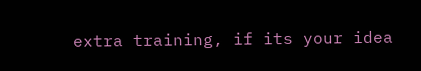extra training, if its your idea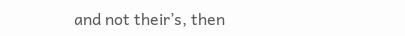and not their’s, then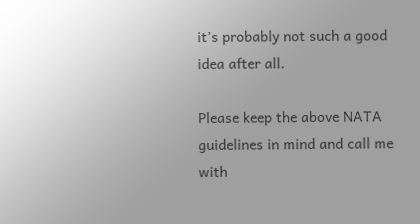it’s probably not such a good idea after all.

Please keep the above NATA guidelines in mind and call me with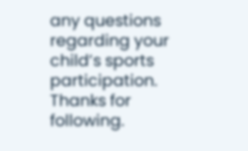any questions regarding your child’s sports participation.  Thanks for following.